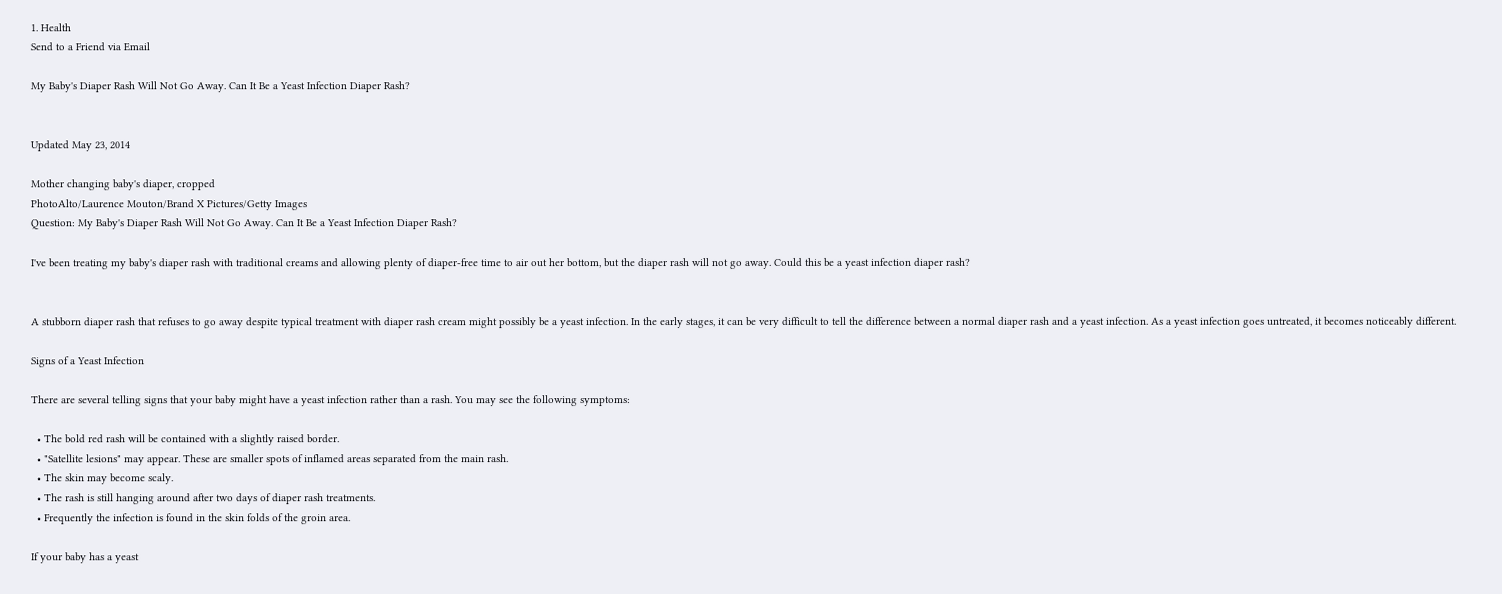1. Health
Send to a Friend via Email

My Baby's Diaper Rash Will Not Go Away. Can It Be a Yeast Infection Diaper Rash?


Updated May 23, 2014

Mother changing baby's diaper, cropped
PhotoAlto/Laurence Mouton/Brand X Pictures/Getty Images
Question: My Baby's Diaper Rash Will Not Go Away. Can It Be a Yeast Infection Diaper Rash?

I've been treating my baby's diaper rash with traditional creams and allowing plenty of diaper-free time to air out her bottom, but the diaper rash will not go away. Could this be a yeast infection diaper rash?


A stubborn diaper rash that refuses to go away despite typical treatment with diaper rash cream might possibly be a yeast infection. In the early stages, it can be very difficult to tell the difference between a normal diaper rash and a yeast infection. As a yeast infection goes untreated, it becomes noticeably different.

Signs of a Yeast Infection

There are several telling signs that your baby might have a yeast infection rather than a rash. You may see the following symptoms:

  • The bold red rash will be contained with a slightly raised border.
  • "Satellite lesions" may appear. These are smaller spots of inflamed areas separated from the main rash.
  • The skin may become scaly.
  • The rash is still hanging around after two days of diaper rash treatments.
  • Frequently the infection is found in the skin folds of the groin area.

If your baby has a yeast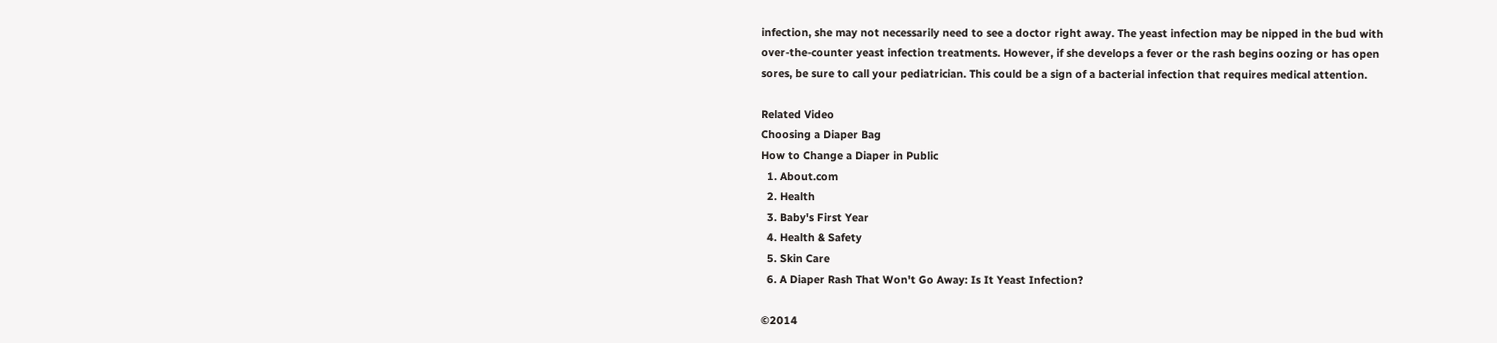infection, she may not necessarily need to see a doctor right away. The yeast infection may be nipped in the bud with over-the-counter yeast infection treatments. However, if she develops a fever or the rash begins oozing or has open sores, be sure to call your pediatrician. This could be a sign of a bacterial infection that requires medical attention.

Related Video
Choosing a Diaper Bag
How to Change a Diaper in Public
  1. About.com
  2. Health
  3. Baby's First Year
  4. Health & Safety
  5. Skin Care
  6. A Diaper Rash That Won't Go Away: Is It Yeast Infection?

©2014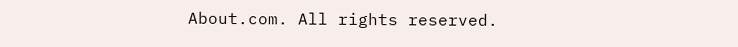About.com. All rights reserved.